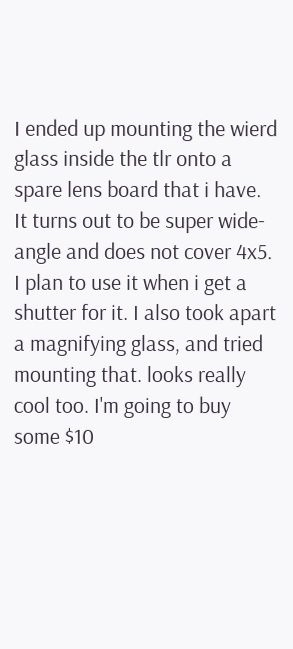I ended up mounting the wierd glass inside the tlr onto a spare lens board that i have. It turns out to be super wide-angle and does not cover 4x5. I plan to use it when i get a shutter for it. I also took apart a magnifying glass, and tried mounting that. looks really cool too. I'm going to buy some $10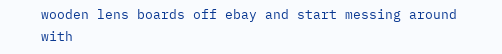wooden lens boards off ebay and start messing around with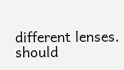different lenses. should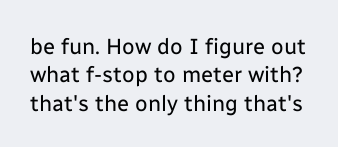be fun. How do I figure out what f-stop to meter with? that's the only thing that's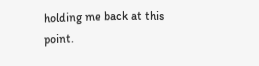holding me back at this point.